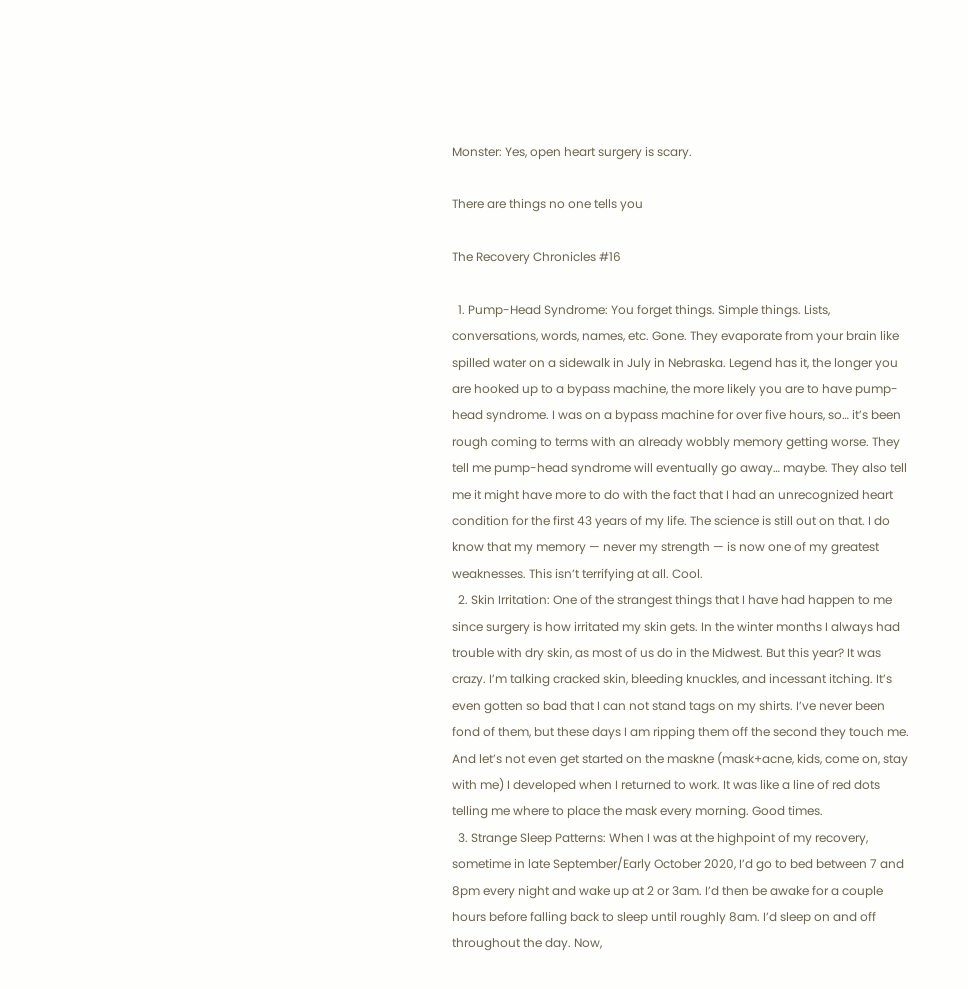Monster: Yes, open heart surgery is scary.

There are things no one tells you

The Recovery Chronicles #16

  1. Pump-Head Syndrome: You forget things. Simple things. Lists, conversations, words, names, etc. Gone. They evaporate from your brain like spilled water on a sidewalk in July in Nebraska. Legend has it, the longer you are hooked up to a bypass machine, the more likely you are to have pump-head syndrome. I was on a bypass machine for over five hours, so… it’s been rough coming to terms with an already wobbly memory getting worse. They tell me pump-head syndrome will eventually go away… maybe. They also tell me it might have more to do with the fact that I had an unrecognized heart condition for the first 43 years of my life. The science is still out on that. I do know that my memory — never my strength — is now one of my greatest weaknesses. This isn’t terrifying at all. Cool.
  2. Skin Irritation: One of the strangest things that I have had happen to me since surgery is how irritated my skin gets. In the winter months I always had trouble with dry skin, as most of us do in the Midwest. But this year? It was crazy. I’m talking cracked skin, bleeding knuckles, and incessant itching. It’s even gotten so bad that I can not stand tags on my shirts. I’ve never been fond of them, but these days I am ripping them off the second they touch me. And let’s not even get started on the maskne (mask+acne, kids, come on, stay with me) I developed when I returned to work. It was like a line of red dots telling me where to place the mask every morning. Good times.
  3. Strange Sleep Patterns: When I was at the highpoint of my recovery, sometime in late September/Early October 2020, I’d go to bed between 7 and 8pm every night and wake up at 2 or 3am. I’d then be awake for a couple hours before falling back to sleep until roughly 8am. I’d sleep on and off throughout the day. Now,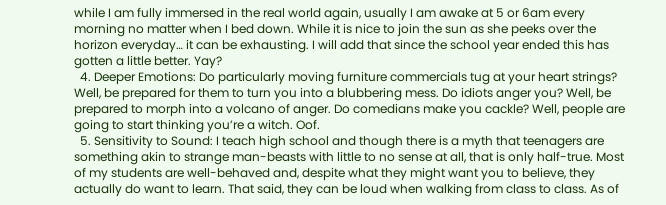while I am fully immersed in the real world again, usually I am awake at 5 or 6am every morning no matter when I bed down. While it is nice to join the sun as she peeks over the horizon everyday… it can be exhausting. I will add that since the school year ended this has gotten a little better. Yay?
  4. Deeper Emotions: Do particularly moving furniture commercials tug at your heart strings? Well, be prepared for them to turn you into a blubbering mess. Do idiots anger you? Well, be prepared to morph into a volcano of anger. Do comedians make you cackle? Well, people are going to start thinking you’re a witch. Oof.
  5. Sensitivity to Sound: I teach high school and though there is a myth that teenagers are something akin to strange man-beasts with little to no sense at all, that is only half-true. Most of my students are well-behaved and, despite what they might want you to believe, they actually do want to learn. That said, they can be loud when walking from class to class. As of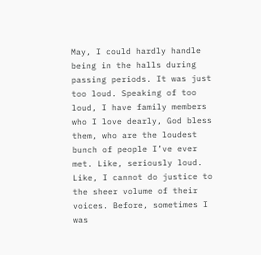May, I could hardly handle being in the halls during passing periods. It was just too loud. Speaking of too loud, I have family members who I love dearly, God bless them, who are the loudest bunch of people I’ve ever met. Like, seriously loud. Like, I cannot do justice to the sheer volume of their voices. Before, sometimes I was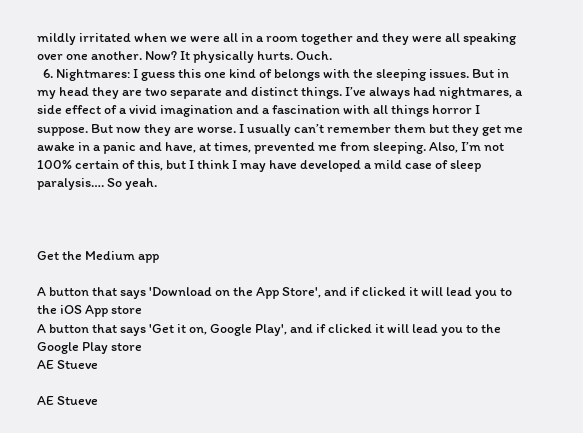mildly irritated when we were all in a room together and they were all speaking over one another. Now? It physically hurts. Ouch.
  6. Nightmares: I guess this one kind of belongs with the sleeping issues. But in my head they are two separate and distinct things. I’ve always had nightmares, a side effect of a vivid imagination and a fascination with all things horror I suppose. But now they are worse. I usually can’t remember them but they get me awake in a panic and have, at times, prevented me from sleeping. Also, I’m not 100% certain of this, but I think I may have developed a mild case of sleep paralysis…. So yeah.



Get the Medium app

A button that says 'Download on the App Store', and if clicked it will lead you to the iOS App store
A button that says 'Get it on, Google Play', and if clicked it will lead you to the Google Play store
AE Stueve

AE Stueve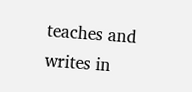teaches and writes in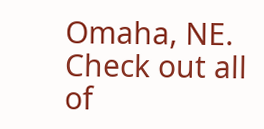Omaha, NE. Check out all of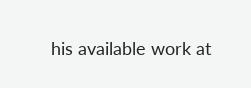his available work at